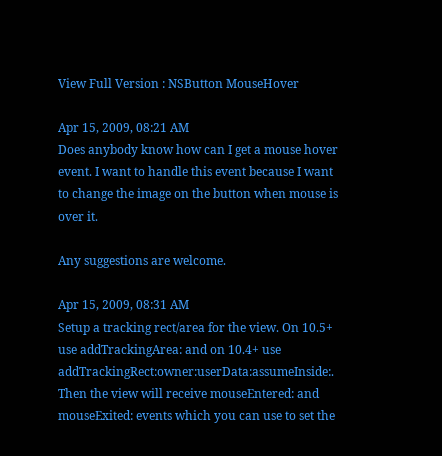View Full Version : NSButton MouseHover

Apr 15, 2009, 08:21 AM
Does anybody know how can I get a mouse hover event. I want to handle this event because I want to change the image on the button when mouse is over it.

Any suggestions are welcome.

Apr 15, 2009, 08:31 AM
Setup a tracking rect/area for the view. On 10.5+ use addTrackingArea: and on 10.4+ use addTrackingRect:owner:userData:assumeInside:. Then the view will receive mouseEntered: and mouseExited: events which you can use to set the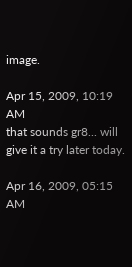image.

Apr 15, 2009, 10:19 AM
that sounds gr8... will give it a try later today.

Apr 16, 2009, 05:15 AM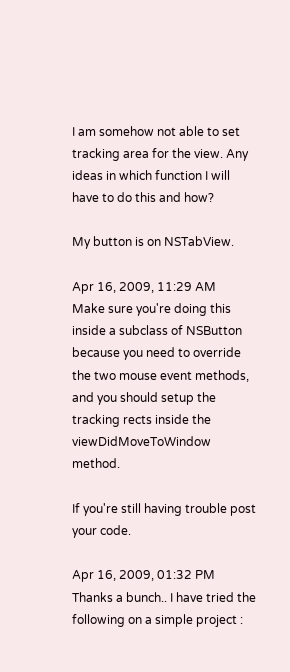I am somehow not able to set tracking area for the view. Any ideas in which function I will have to do this and how?

My button is on NSTabView.

Apr 16, 2009, 11:29 AM
Make sure you're doing this inside a subclass of NSButton because you need to override the two mouse event methods, and you should setup the tracking rects inside the viewDidMoveToWindow method.

If you're still having trouble post your code.

Apr 16, 2009, 01:32 PM
Thanks a bunch.. I have tried the following on a simple project :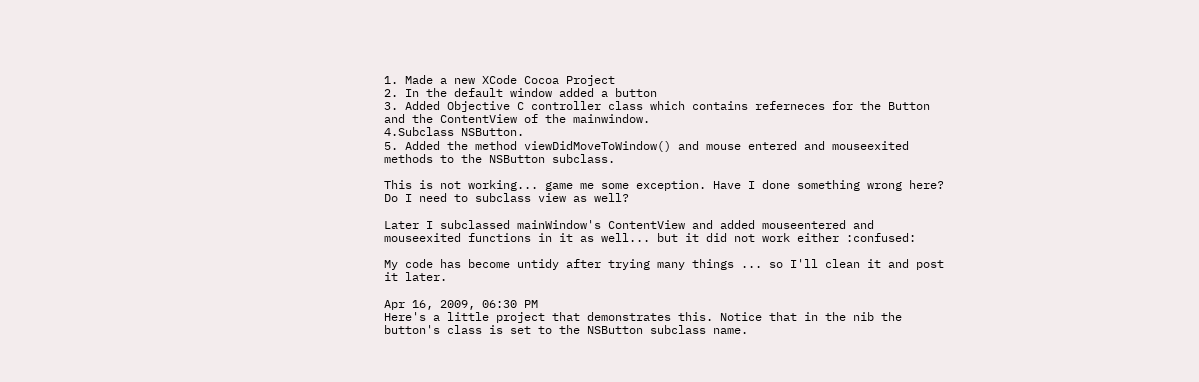1. Made a new XCode Cocoa Project
2. In the default window added a button
3. Added Objective C controller class which contains referneces for the Button and the ContentView of the mainwindow.
4.Subclass NSButton.
5. Added the method viewDidMoveToWindow() and mouse entered and mouseexited methods to the NSButton subclass.

This is not working... game me some exception. Have I done something wrong here? Do I need to subclass view as well?

Later I subclassed mainWindow's ContentView and added mouseentered and mouseexited functions in it as well... but it did not work either :confused:

My code has become untidy after trying many things ... so I'll clean it and post it later.

Apr 16, 2009, 06:30 PM
Here's a little project that demonstrates this. Notice that in the nib the button's class is set to the NSButton subclass name.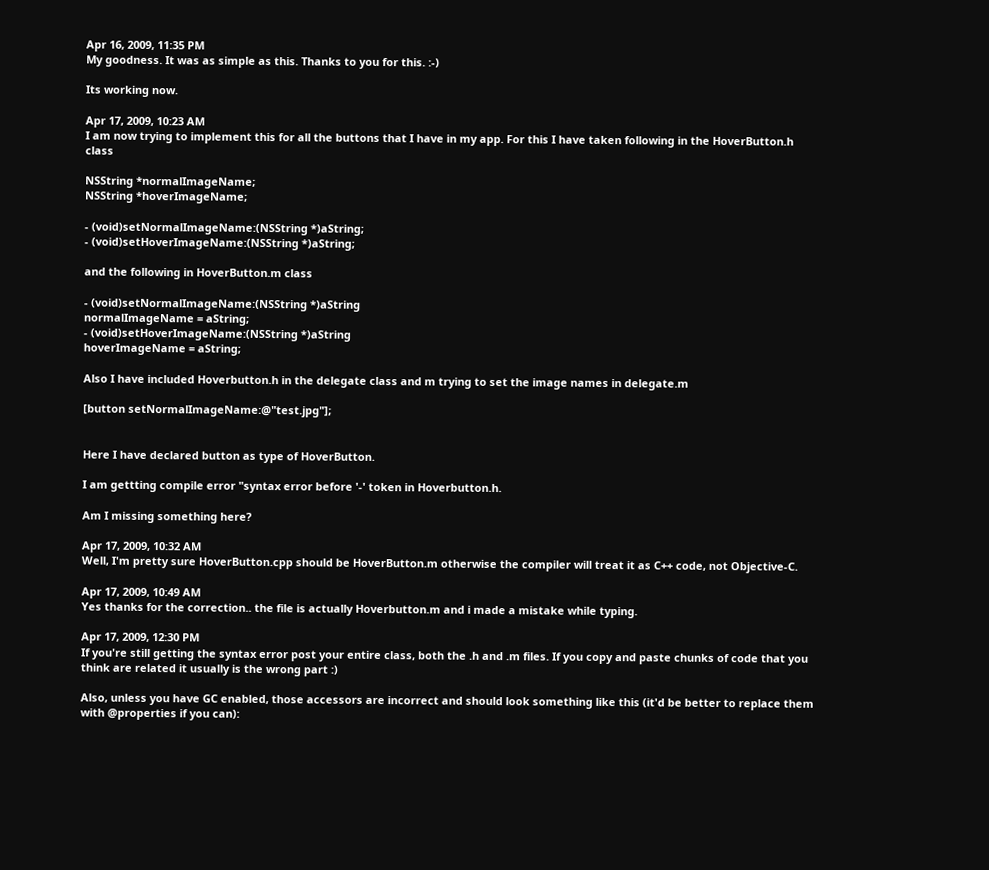Apr 16, 2009, 11:35 PM
My goodness. It was as simple as this. Thanks to you for this. :-)

Its working now.

Apr 17, 2009, 10:23 AM
I am now trying to implement this for all the buttons that I have in my app. For this I have taken following in the HoverButton.h class

NSString *normalImageName;
NSString *hoverImageName;

- (void)setNormalImageName:(NSString *)aString;
- (void)setHoverImageName:(NSString *)aString;

and the following in HoverButton.m class

- (void)setNormalImageName:(NSString *)aString
normalImageName = aString;
- (void)setHoverImageName:(NSString *)aString
hoverImageName = aString;

Also I have included Hoverbutton.h in the delegate class and m trying to set the image names in delegate.m

[button setNormalImageName:@"test.jpg"];


Here I have declared button as type of HoverButton.

I am gettting compile error "syntax error before '-' token in Hoverbutton.h.

Am I missing something here?

Apr 17, 2009, 10:32 AM
Well, I'm pretty sure HoverButton.cpp should be HoverButton.m otherwise the compiler will treat it as C++ code, not Objective-C.

Apr 17, 2009, 10:49 AM
Yes thanks for the correction.. the file is actually Hoverbutton.m and i made a mistake while typing.

Apr 17, 2009, 12:30 PM
If you're still getting the syntax error post your entire class, both the .h and .m files. If you copy and paste chunks of code that you think are related it usually is the wrong part :)

Also, unless you have GC enabled, those accessors are incorrect and should look something like this (it'd be better to replace them with @properties if you can):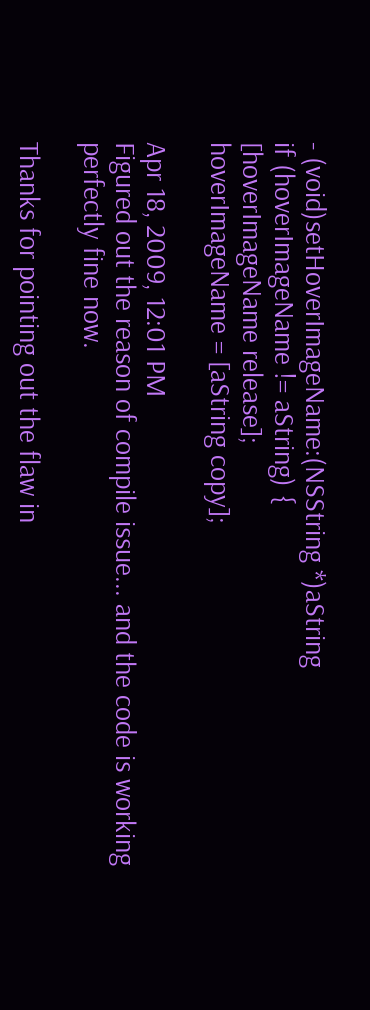- (void)setHoverImageName:(NSString *)aString
if (hoverImageName != aString) {
[hoverImageName release];
hoverImageName = [aString copy];

Apr 18, 2009, 12:01 PM
Figured out the reason of compile issue... and the code is working perfectly fine now.

Thanks for pointing out the flaw in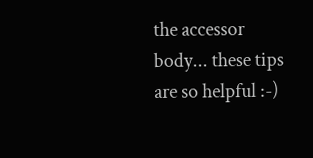the accessor body... these tips are so helpful :-)